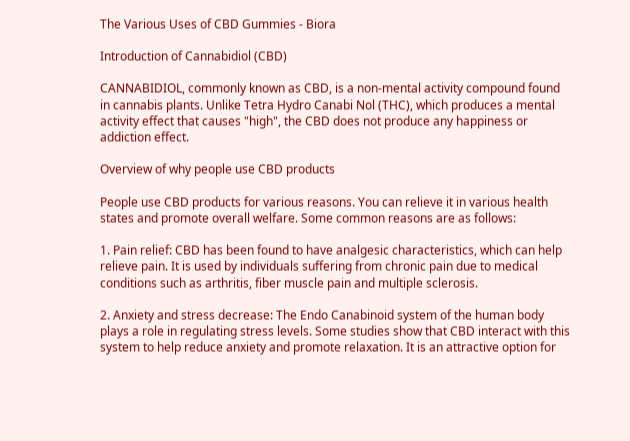The Various Uses of CBD Gummies - Biora

Introduction of Cannabidiol (CBD)

CANNABIDIOL, commonly known as CBD, is a non-mental activity compound found in cannabis plants. Unlike Tetra Hydro Canabi Nol (THC), which produces a mental activity effect that causes "high", the CBD does not produce any happiness or addiction effect.

Overview of why people use CBD products

People use CBD products for various reasons. You can relieve it in various health states and promote overall welfare. Some common reasons are as follows:

1. Pain relief: CBD has been found to have analgesic characteristics, which can help relieve pain. It is used by individuals suffering from chronic pain due to medical conditions such as arthritis, fiber muscle pain and multiple sclerosis.

2. Anxiety and stress decrease: The Endo Canabinoid system of the human body plays a role in regulating stress levels. Some studies show that CBD interact with this system to help reduce anxiety and promote relaxation. It is an attractive option for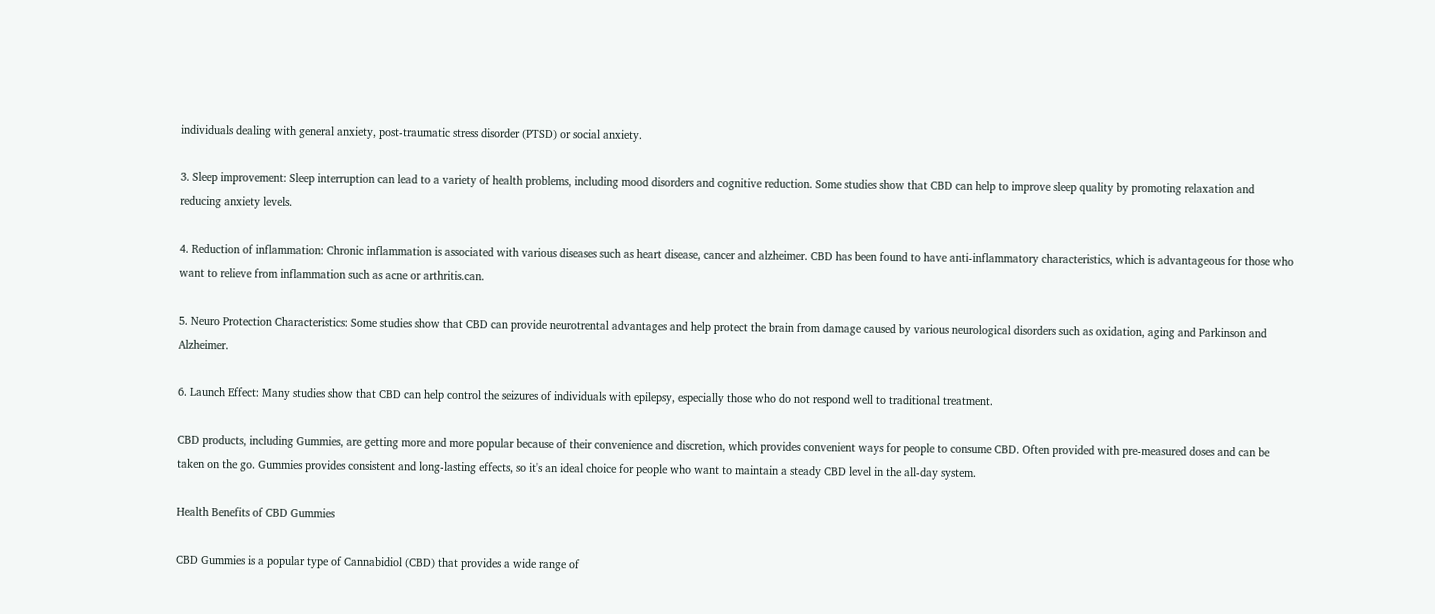individuals dealing with general anxiety, post-traumatic stress disorder (PTSD) or social anxiety.

3. Sleep improvement: Sleep interruption can lead to a variety of health problems, including mood disorders and cognitive reduction. Some studies show that CBD can help to improve sleep quality by promoting relaxation and reducing anxiety levels.

4. Reduction of inflammation: Chronic inflammation is associated with various diseases such as heart disease, cancer and alzheimer. CBD has been found to have anti-inflammatory characteristics, which is advantageous for those who want to relieve from inflammation such as acne or arthritis.can.

5. Neuro Protection Characteristics: Some studies show that CBD can provide neurotrental advantages and help protect the brain from damage caused by various neurological disorders such as oxidation, aging and Parkinson and Alzheimer.

6. Launch Effect: Many studies show that CBD can help control the seizures of individuals with epilepsy, especially those who do not respond well to traditional treatment.

CBD products, including Gummies, are getting more and more popular because of their convenience and discretion, which provides convenient ways for people to consume CBD. Often provided with pre-measured doses and can be taken on the go. Gummies provides consistent and long-lasting effects, so it's an ideal choice for people who want to maintain a steady CBD level in the all-day system.

Health Benefits of CBD Gummies

CBD Gummies is a popular type of Cannabidiol (CBD) that provides a wide range of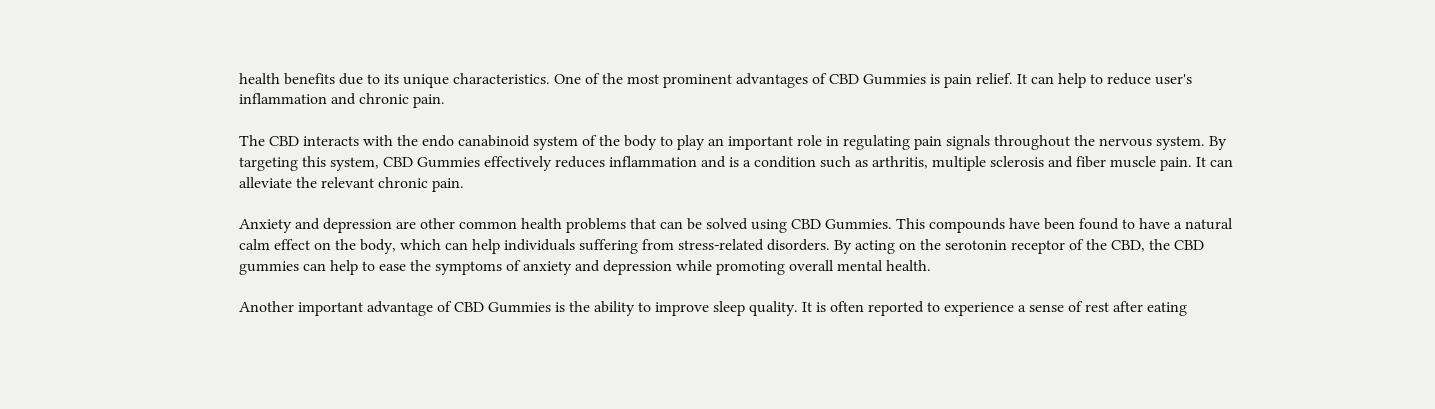health benefits due to its unique characteristics. One of the most prominent advantages of CBD Gummies is pain relief. It can help to reduce user's inflammation and chronic pain.

The CBD interacts with the endo canabinoid system of the body to play an important role in regulating pain signals throughout the nervous system. By targeting this system, CBD Gummies effectively reduces inflammation and is a condition such as arthritis, multiple sclerosis and fiber muscle pain. It can alleviate the relevant chronic pain.

Anxiety and depression are other common health problems that can be solved using CBD Gummies. This compounds have been found to have a natural calm effect on the body, which can help individuals suffering from stress-related disorders. By acting on the serotonin receptor of the CBD, the CBD gummies can help to ease the symptoms of anxiety and depression while promoting overall mental health.

Another important advantage of CBD Gummies is the ability to improve sleep quality. It is often reported to experience a sense of rest after eating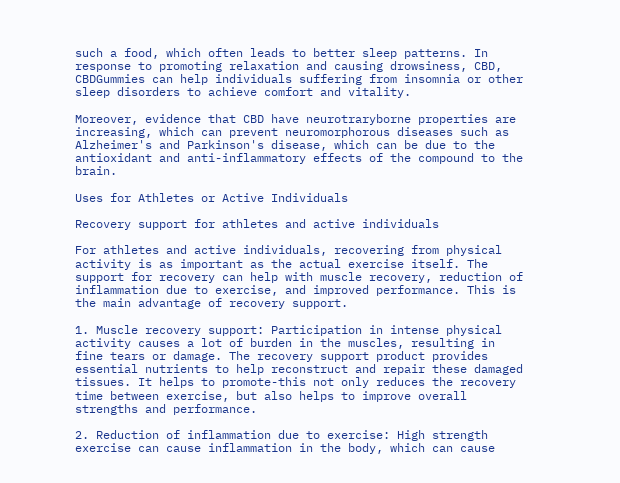such a food, which often leads to better sleep patterns. In response to promoting relaxation and causing drowsiness, CBD, CBDGummies can help individuals suffering from insomnia or other sleep disorders to achieve comfort and vitality.

Moreover, evidence that CBD have neurotraryborne properties are increasing, which can prevent neuromorphorous diseases such as Alzheimer's and Parkinson's disease, which can be due to the antioxidant and anti-inflammatory effects of the compound to the brain.

Uses for Athletes or Active Individuals

Recovery support for athletes and active individuals

For athletes and active individuals, recovering from physical activity is as important as the actual exercise itself. The support for recovery can help with muscle recovery, reduction of inflammation due to exercise, and improved performance. This is the main advantage of recovery support.

1. Muscle recovery support: Participation in intense physical activity causes a lot of burden in the muscles, resulting in fine tears or damage. The recovery support product provides essential nutrients to help reconstruct and repair these damaged tissues. It helps to promote-this not only reduces the recovery time between exercise, but also helps to improve overall strengths and performance.

2. Reduction of inflammation due to exercise: High strength exercise can cause inflammation in the body, which can cause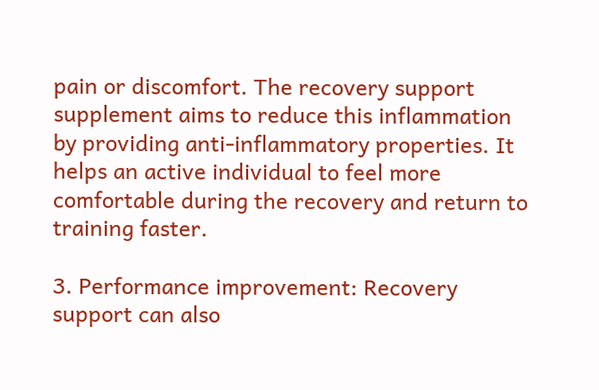pain or discomfort. The recovery support supplement aims to reduce this inflammation by providing anti-inflammatory properties. It helps an active individual to feel more comfortable during the recovery and return to training faster.

3. Performance improvement: Recovery support can also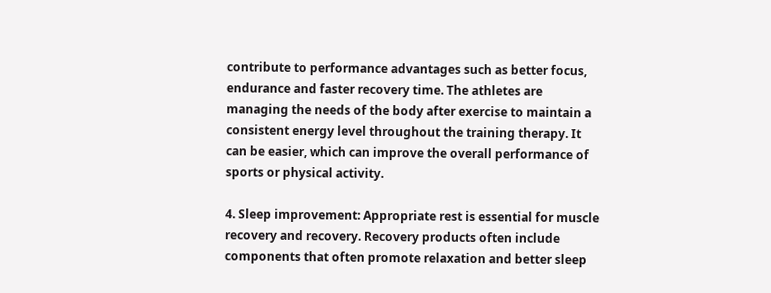contribute to performance advantages such as better focus, endurance and faster recovery time. The athletes are managing the needs of the body after exercise to maintain a consistent energy level throughout the training therapy. It can be easier, which can improve the overall performance of sports or physical activity.

4. Sleep improvement: Appropriate rest is essential for muscle recovery and recovery. Recovery products often include components that often promote relaxation and better sleep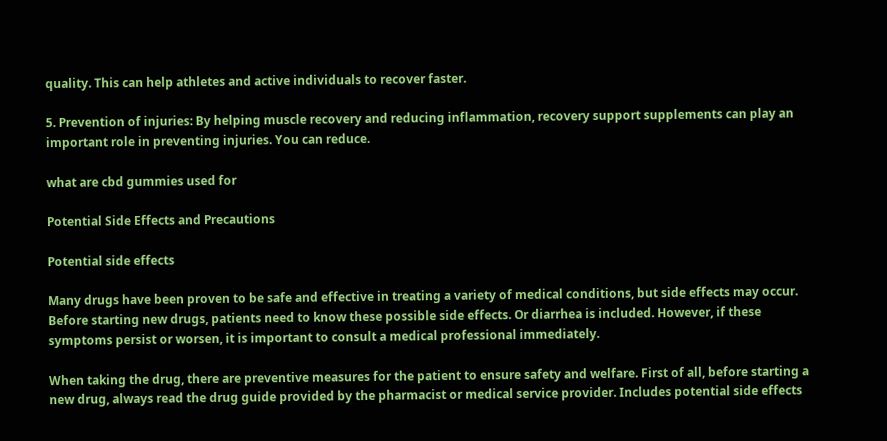quality. This can help athletes and active individuals to recover faster.

5. Prevention of injuries: By helping muscle recovery and reducing inflammation, recovery support supplements can play an important role in preventing injuries. You can reduce.

what are cbd gummies used for

Potential Side Effects and Precautions

Potential side effects

Many drugs have been proven to be safe and effective in treating a variety of medical conditions, but side effects may occur. Before starting new drugs, patients need to know these possible side effects. Or diarrhea is included. However, if these symptoms persist or worsen, it is important to consult a medical professional immediately.

When taking the drug, there are preventive measures for the patient to ensure safety and welfare. First of all, before starting a new drug, always read the drug guide provided by the pharmacist or medical service provider. Includes potential side effects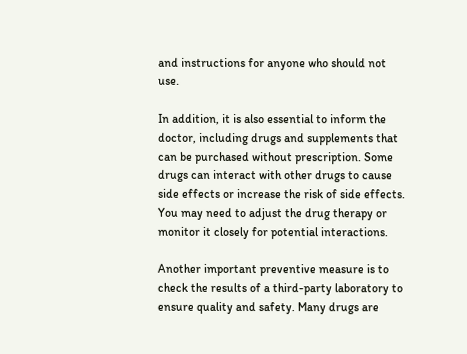and instructions for anyone who should not use.

In addition, it is also essential to inform the doctor, including drugs and supplements that can be purchased without prescription. Some drugs can interact with other drugs to cause side effects or increase the risk of side effects. You may need to adjust the drug therapy or monitor it closely for potential interactions.

Another important preventive measure is to check the results of a third-party laboratory to ensure quality and safety. Many drugs are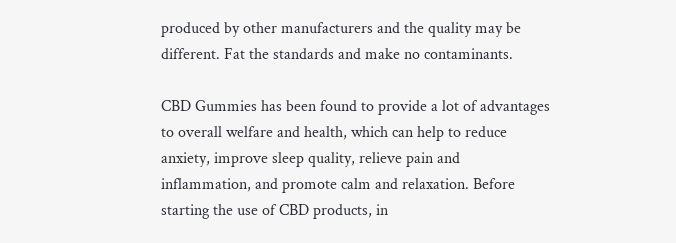produced by other manufacturers and the quality may be different. Fat the standards and make no contaminants.

CBD Gummies has been found to provide a lot of advantages to overall welfare and health, which can help to reduce anxiety, improve sleep quality, relieve pain and inflammation, and promote calm and relaxation. Before starting the use of CBD products, in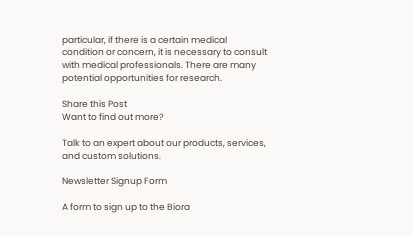particular, if there is a certain medical condition or concern, it is necessary to consult with medical professionals. There are many potential opportunities for research.

Share this Post
Want to find out more?

Talk to an expert about our products, services, and custom solutions.

Newsletter Signup Form

A form to sign up to the Biora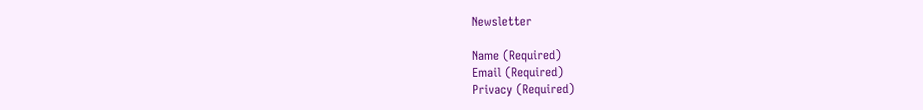Newsletter

Name (Required)
Email (Required)
Privacy (Required)